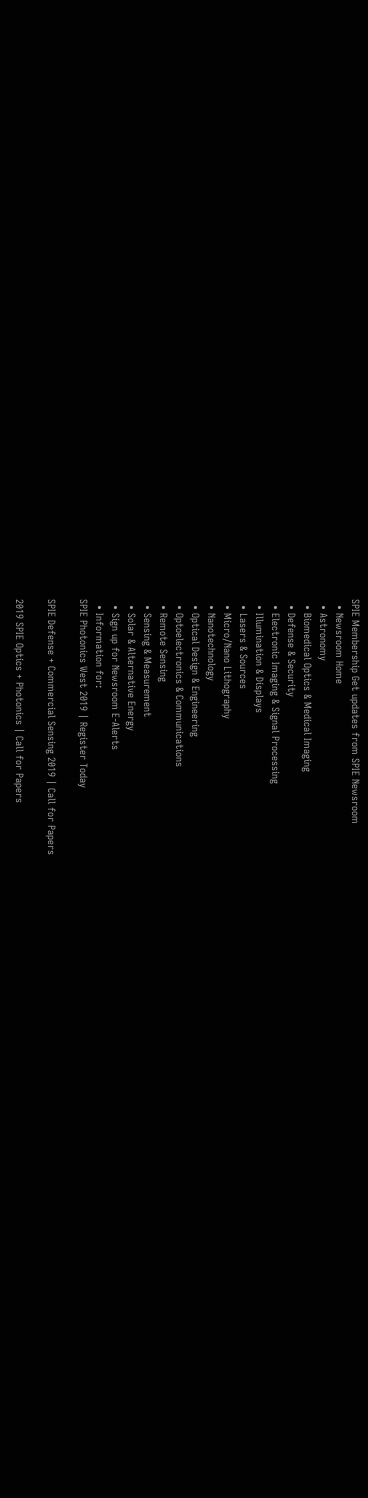SPIE Membership Get updates from SPIE Newsroom
  • Newsroom Home
  • Astronomy
  • Biomedical Optics & Medical Imaging
  • Defense & Security
  • Electronic Imaging & Signal Processing
  • Illumination & Displays
  • Lasers & Sources
  • Micro/Nano Lithography
  • Nanotechnology
  • Optical Design & Engineering
  • Optoelectronics & Communications
  • Remote Sensing
  • Sensing & Measurement
  • Solar & Alternative Energy
  • Sign up for Newsroom E-Alerts
  • Information for:
SPIE Photonics West 2019 | Register Today

SPIE Defense + Commercial Sensing 2019 | Call for Papers

2019 SPIE Optics + Photonics | Call for Papers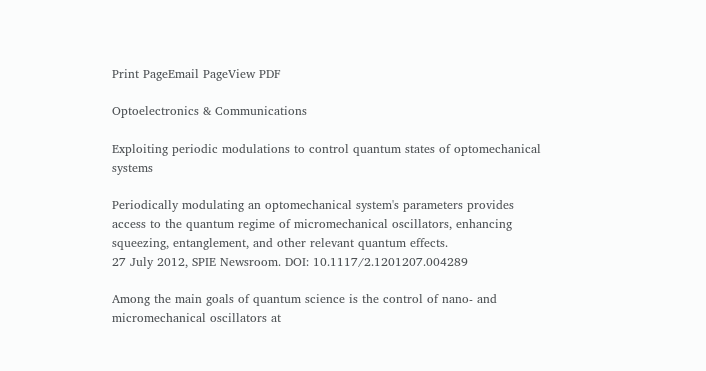Print PageEmail PageView PDF

Optoelectronics & Communications

Exploiting periodic modulations to control quantum states of optomechanical systems

Periodically modulating an optomechanical system's parameters provides access to the quantum regime of micromechanical oscillators, enhancing squeezing, entanglement, and other relevant quantum effects.
27 July 2012, SPIE Newsroom. DOI: 10.1117/2.1201207.004289

Among the main goals of quantum science is the control of nano- and micromechanical oscillators at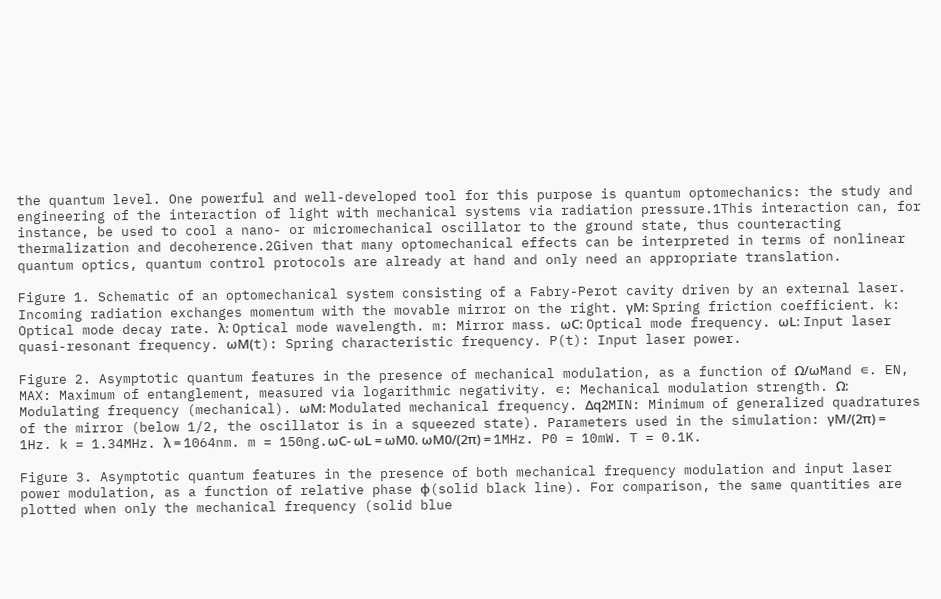the quantum level. One powerful and well-developed tool for this purpose is quantum optomechanics: the study and engineering of the interaction of light with mechanical systems via radiation pressure.1This interaction can, for instance, be used to cool a nano- or micromechanical oscillator to the ground state, thus counteracting thermalization and decoherence.2Given that many optomechanical effects can be interpreted in terms of nonlinear quantum optics, quantum control protocols are already at hand and only need an appropriate translation.

Figure 1. Schematic of an optomechanical system consisting of a Fabry-Perot cavity driven by an external laser. Incoming radiation exchanges momentum with the movable mirror on the right. γM: Spring friction coefficient. k: Optical mode decay rate. λ: Optical mode wavelength. m: Mirror mass. ωC: Optical mode frequency. ωL: Input laser quasi-resonant frequency. ωM(t): Spring characteristic frequency. P(t): Input laser power.

Figure 2. Asymptotic quantum features in the presence of mechanical modulation, as a function of Ω/ωMand ∊. EN, MAX: Maximum of entanglement, measured via logarithmic negativity. ∊: Mechanical modulation strength. Ω: Modulating frequency (mechanical). ωM: Modulated mechanical frequency. Δq2MIN: Minimum of generalized quadratures of the mirror (below 1/2, the oscillator is in a squeezed state). Parameters used in the simulation: γM/(2π) = 1Hz. k = 1.34MHz. λ = 1064nm. m = 150ng.ωC- ωL = ωM0. ωM0/(2π) = 1MHz. P0 = 10mW. T = 0.1K.

Figure 3. Asymptotic quantum features in the presence of both mechanical frequency modulation and input laser power modulation, as a function of relative phase φ(solid black line). For comparison, the same quantities are plotted when only the mechanical frequency (solid blue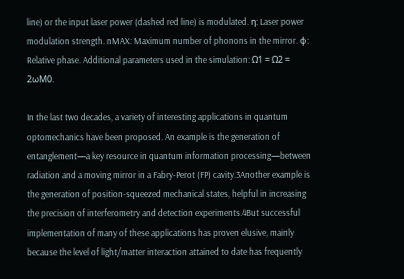line) or the input laser power (dashed red line) is modulated. η: Laser power modulation strength. nMAX: Maximum number of phonons in the mirror. φ: Relative phase. Additional parameters used in the simulation: Ω1 = Ω2 = 2ωM0.

In the last two decades, a variety of interesting applications in quantum optomechanics have been proposed. An example is the generation of entanglement—a key resource in quantum information processing—between radiation and a moving mirror in a Fabry-Perot (FP) cavity.3Another example is the generation of position-squeezed mechanical states, helpful in increasing the precision of interferometry and detection experiments.4But successful implementation of many of these applications has proven elusive, mainly because the level of light/matter interaction attained to date has frequently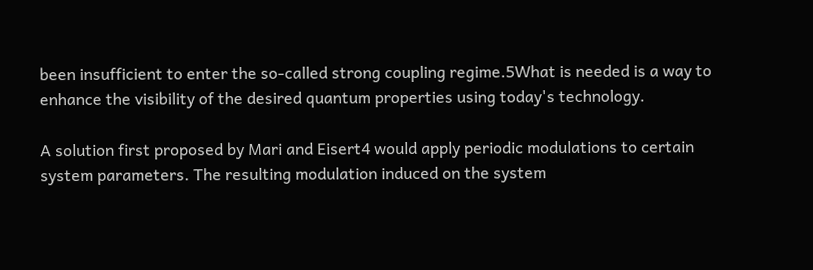been insufficient to enter the so-called strong coupling regime.5What is needed is a way to enhance the visibility of the desired quantum properties using today's technology.

A solution first proposed by Mari and Eisert4 would apply periodic modulations to certain system parameters. The resulting modulation induced on the system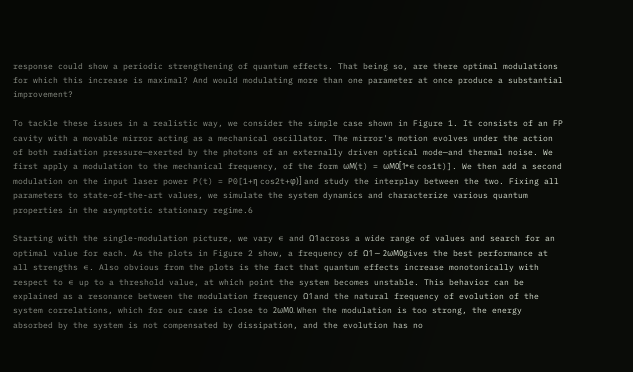response could show a periodic strengthening of quantum effects. That being so, are there optimal modulations for which this increase is maximal? And would modulating more than one parameter at once produce a substantial improvement?

To tackle these issues in a realistic way, we consider the simple case shown in Figure 1. It consists of an FP cavity with a movable mirror acting as a mechanical oscillator. The mirror's motion evolves under the action of both radiation pressure—exerted by the photons of an externally driven optical mode—and thermal noise. We first apply a modulation to the mechanical frequency, of the form ωM(t) = ωM0[1+∊ cos1t)]. We then add a second modulation on the input laser power P(t) = P0[1+η cos2t+φ)] and study the interplay between the two. Fixing all parameters to state-of-the-art values, we simulate the system dynamics and characterize various quantum properties in the asymptotic stationary regime.6

Starting with the single-modulation picture, we vary ∊ and Ω1 across a wide range of values and search for an optimal value for each. As the plots in Figure 2 show, a frequency of Ω1 ∼ 2ωM0gives the best performance at all strengths ∊. Also obvious from the plots is the fact that quantum effects increase monotonically with respect to ∊ up to a threshold value, at which point the system becomes unstable. This behavior can be explained as a resonance between the modulation frequency Ω1 and the natural frequency of evolution of the system correlations, which for our case is close to 2ωM0. When the modulation is too strong, the energy absorbed by the system is not compensated by dissipation, and the evolution has no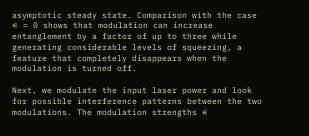asymptotic steady state. Comparison with the case ∊ = 0 shows that modulation can increase entanglement by a factor of up to three while generating considerable levels of squeezing, a feature that completely disappears when the modulation is turned off.

Next, we modulate the input laser power and look for possible interference patterns between the two modulations. The modulation strengths ∊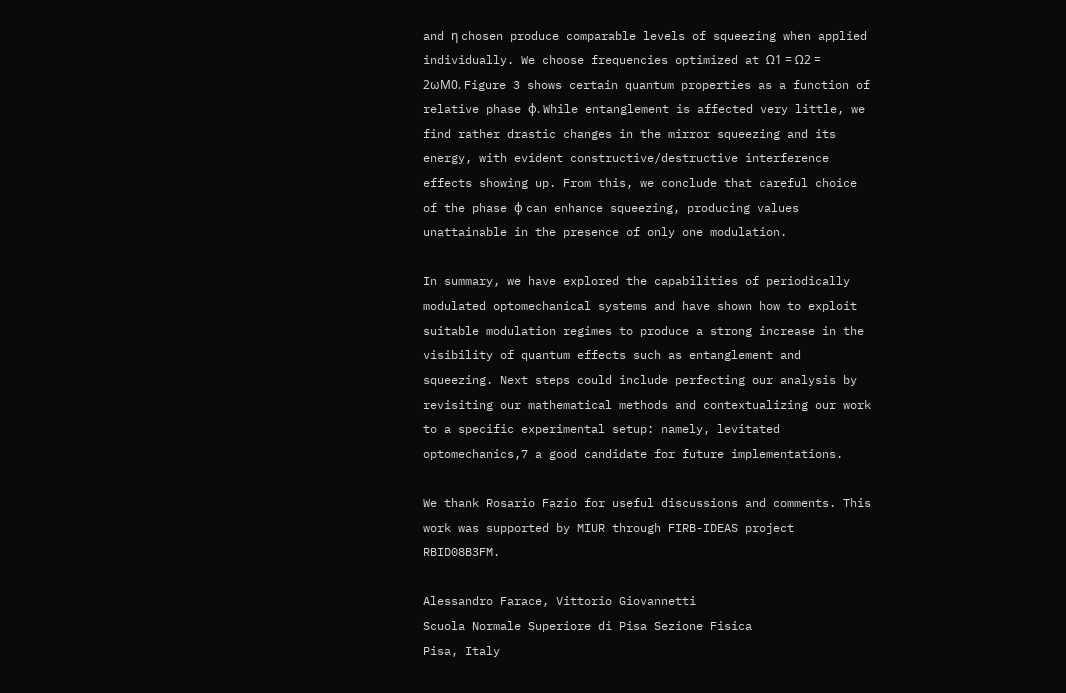and η chosen produce comparable levels of squeezing when applied individually. We choose frequencies optimized at Ω1 = Ω2 = 2ωM0. Figure 3 shows certain quantum properties as a function of relative phase φ. While entanglement is affected very little, we find rather drastic changes in the mirror squeezing and its energy, with evident constructive/destructive interference effects showing up. From this, we conclude that careful choice of the phase φ can enhance squeezing, producing values unattainable in the presence of only one modulation.

In summary, we have explored the capabilities of periodically modulated optomechanical systems and have shown how to exploit suitable modulation regimes to produce a strong increase in the visibility of quantum effects such as entanglement and squeezing. Next steps could include perfecting our analysis by revisiting our mathematical methods and contextualizing our work to a specific experimental setup: namely, levitated optomechanics,7 a good candidate for future implementations.

We thank Rosario Fazio for useful discussions and comments. This work was supported by MIUR through FIRB-IDEAS project RBID08B3FM.

Alessandro Farace, Vittorio Giovannetti
Scuola Normale Superiore di Pisa Sezione Fisica
Pisa, Italy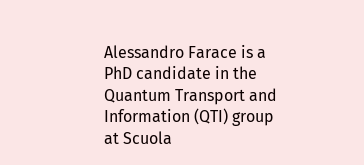Alessandro Farace is a PhD candidate in the Quantum Transport and Information (QTI) group at Scuola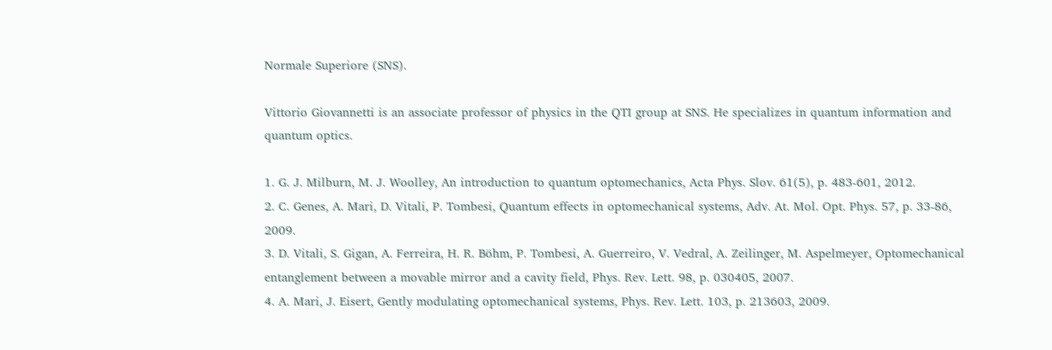Normale Superiore (SNS).

Vittorio Giovannetti is an associate professor of physics in the QTI group at SNS. He specializes in quantum information and quantum optics.

1. G. J. Milburn, M. J. Woolley, An introduction to quantum optomechanics, Acta Phys. Slov. 61(5), p. 483-601, 2012.
2. C. Genes, A. Mari, D. Vitali, P. Tombesi, Quantum effects in optomechanical systems, Adv. At. Mol. Opt. Phys. 57, p. 33-86, 2009.
3. D. Vitali, S. Gigan, A. Ferreira, H. R. Böhm, P. Tombesi, A. Guerreiro, V. Vedral, A. Zeilinger, M. Aspelmeyer, Optomechanical entanglement between a movable mirror and a cavity field, Phys. Rev. Lett. 98, p. 030405, 2007.
4. A. Mari, J. Eisert, Gently modulating optomechanical systems, Phys. Rev. Lett. 103, p. 213603, 2009.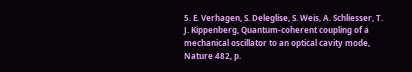5. E. Verhagen, S. Deleglise, S. Weis, A. Schliesser, T. J. Kippenberg, Quantum-coherent coupling of a mechanical oscillator to an optical cavity mode, Nature 482, p.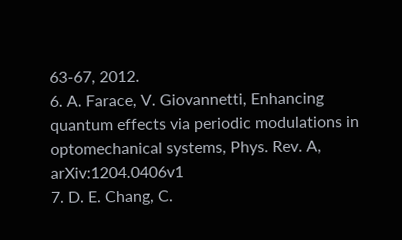63-67, 2012.
6. A. Farace, V. Giovannetti, Enhancing quantum effects via periodic modulations in optomechanical systems, Phys. Rev. A, arXiv:1204.0406v1
7. D. E. Chang, C.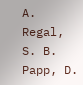A. Regal, S. B. Papp, D.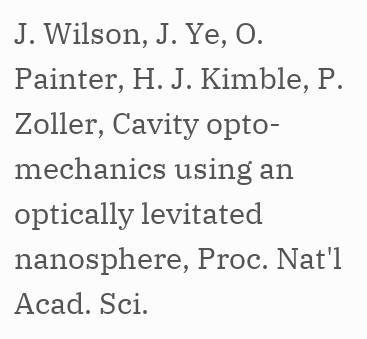J. Wilson, J. Ye, O. Painter, H. J. Kimble, P. Zoller, Cavity opto-mechanics using an optically levitated nanosphere, Proc. Nat'l Acad. Sci.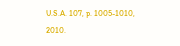U.S.A. 107, p. 1005-1010, 2010.